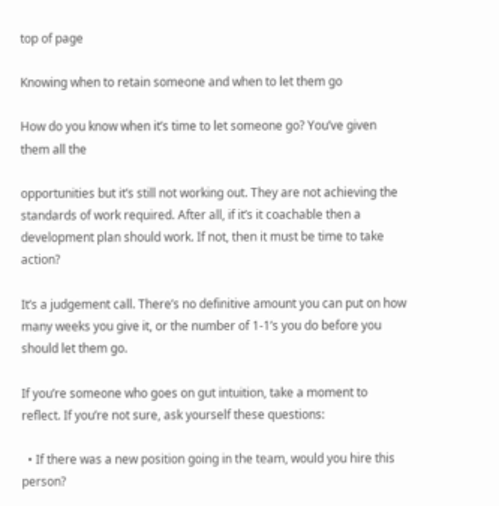top of page

Knowing when to retain someone and when to let them go

How do you know when it’s time to let someone go? You’ve given them all the

opportunities but it’s still not working out. They are not achieving the standards of work required. After all, if it’s it coachable then a development plan should work. If not, then it must be time to take action?

It’s a judgement call. There’s no definitive amount you can put on how many weeks you give it, or the number of 1-1’s you do before you should let them go.

If you’re someone who goes on gut intuition, take a moment to reflect. If you’re not sure, ask yourself these questions:

  • If there was a new position going in the team, would you hire this person?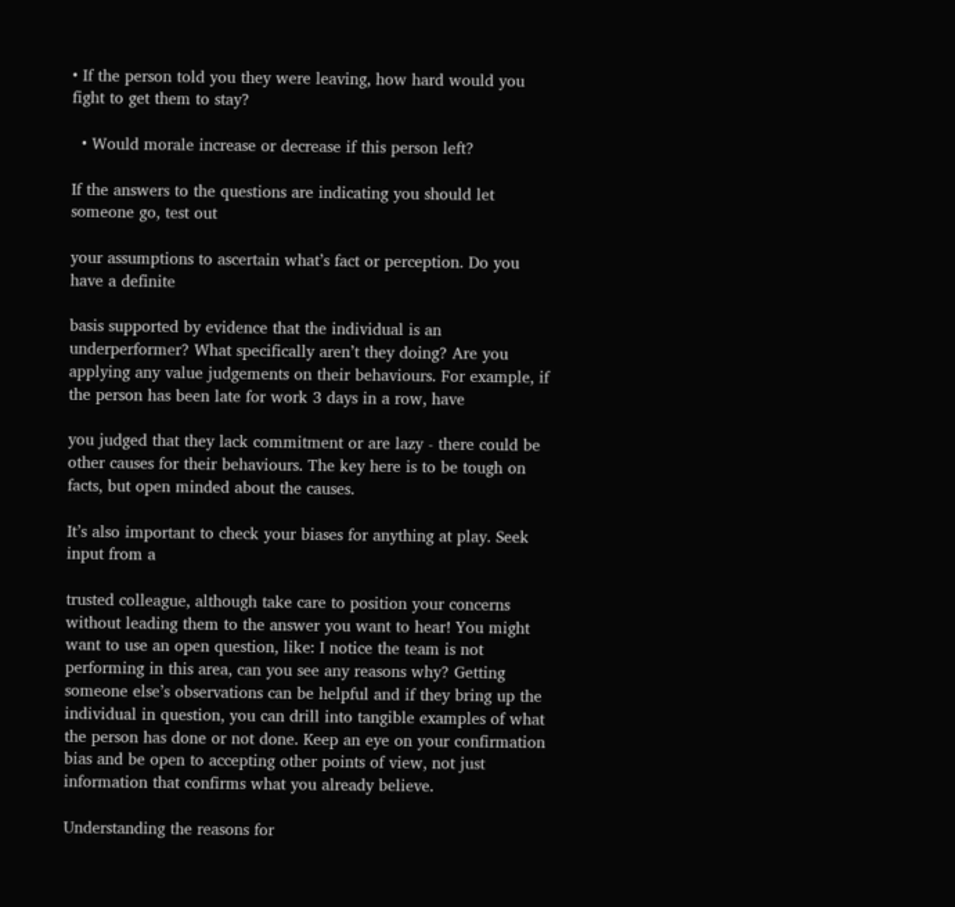• If the person told you they were leaving, how hard would you fight to get them to stay?

  • Would morale increase or decrease if this person left?

If the answers to the questions are indicating you should let someone go, test out

your assumptions to ascertain what’s fact or perception. Do you have a definite

basis supported by evidence that the individual is an underperformer? What specifically aren’t they doing? Are you applying any value judgements on their behaviours. For example, if the person has been late for work 3 days in a row, have

you judged that they lack commitment or are lazy - there could be other causes for their behaviours. The key here is to be tough on facts, but open minded about the causes.

It’s also important to check your biases for anything at play. Seek input from a

trusted colleague, although take care to position your concerns without leading them to the answer you want to hear! You might want to use an open question, like: I notice the team is not performing in this area, can you see any reasons why? Getting someone else’s observations can be helpful and if they bring up the individual in question, you can drill into tangible examples of what the person has done or not done. Keep an eye on your confirmation bias and be open to accepting other points of view, not just information that confirms what you already believe.

Understanding the reasons for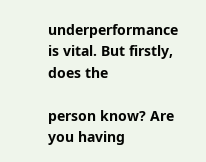underperformance is vital. But firstly, does the

person know? Are you having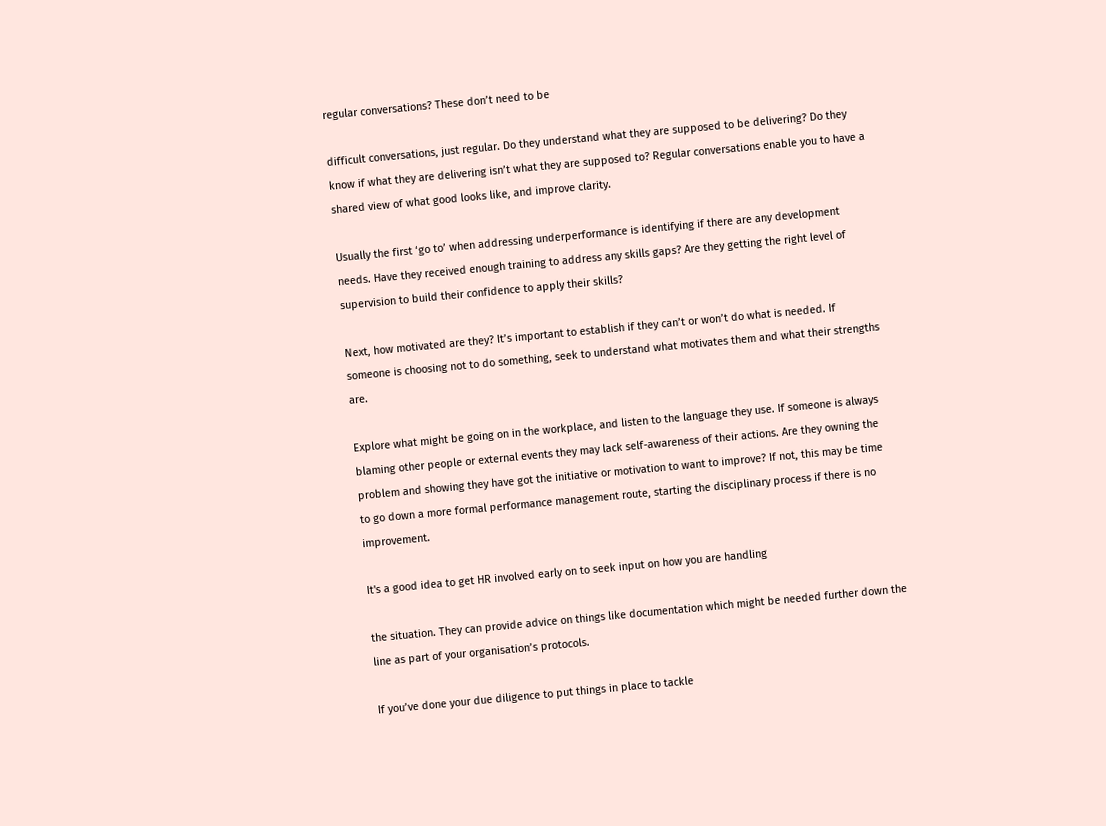regular conversations? These don’t need to be

difficult conversations, just regular. Do they understand what they are supposed to be delivering? Do they know if what they are delivering isn’t what they are supposed to? Regular conversations enable you to have a shared view of what good looks like, and improve clarity.

Usually the first ‘go to’ when addressing underperformance is identifying if there are any development needs. Have they received enough training to address any skills gaps? Are they getting the right level of supervision to build their confidence to apply their skills?

Next, how motivated are they? It’s important to establish if they can’t or won’t do what is needed. If someone is choosing not to do something, seek to understand what motivates them and what their strengths are.

Explore what might be going on in the workplace, and listen to the language they use. If someone is always blaming other people or external events they may lack self-awareness of their actions. Are they owning the problem and showing they have got the initiative or motivation to want to improve? If not, this may be time to go down a more formal performance management route, starting the disciplinary process if there is no improvement.

It's a good idea to get HR involved early on to seek input on how you are handling

the situation. They can provide advice on things like documentation which might be needed further down the line as part of your organisation’s protocols.

If you’ve done your due diligence to put things in place to tackle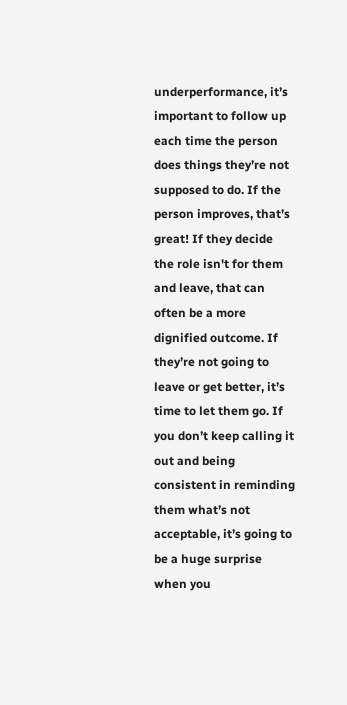underperformance, it’s important to follow up each time the person does things they’re not supposed to do. If the person improves, that’s great! If they decide the role isn't for them and leave, that can often be a more dignified outcome. If they’re not going to leave or get better, it’s time to let them go. If you don’t keep calling it out and being consistent in reminding them what’s not acceptable, it’s going to be a huge surprise when you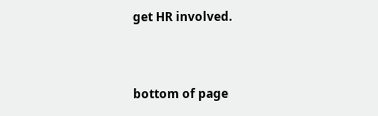get HR involved.


bottom of page